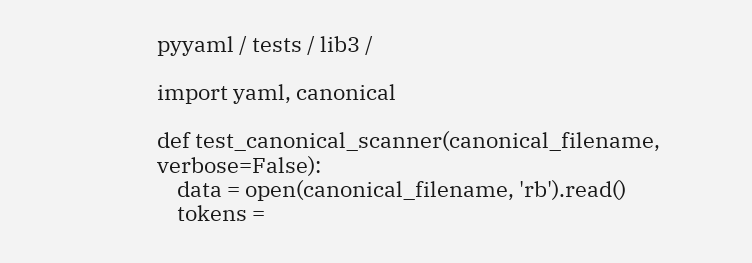pyyaml / tests / lib3 /

import yaml, canonical

def test_canonical_scanner(canonical_filename, verbose=False):
    data = open(canonical_filename, 'rb').read()
    tokens =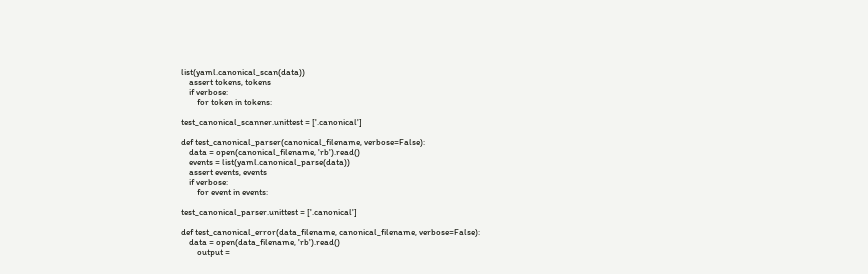list(yaml.canonical_scan(data))
    assert tokens, tokens
    if verbose:
        for token in tokens:

test_canonical_scanner.unittest = ['.canonical']

def test_canonical_parser(canonical_filename, verbose=False):
    data = open(canonical_filename, 'rb').read()
    events = list(yaml.canonical_parse(data))
    assert events, events
    if verbose:
        for event in events:

test_canonical_parser.unittest = ['.canonical']

def test_canonical_error(data_filename, canonical_filename, verbose=False):
    data = open(data_filename, 'rb').read()
        output =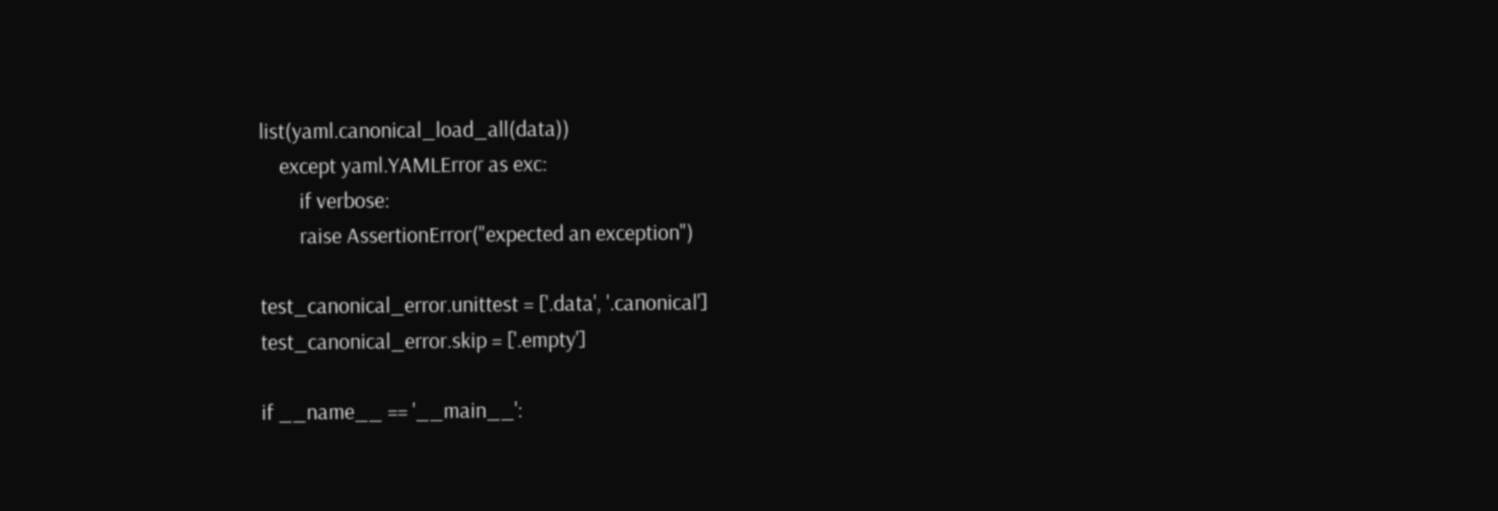list(yaml.canonical_load_all(data))
    except yaml.YAMLError as exc:
        if verbose:
        raise AssertionError("expected an exception")

test_canonical_error.unittest = ['.data', '.canonical']
test_canonical_error.skip = ['.empty']

if __name__ == '__main__':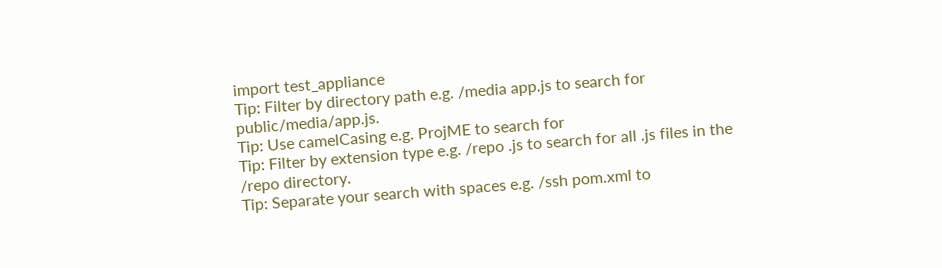import test_appliance
Tip: Filter by directory path e.g. /media app.js to search for public/media/app.js.
Tip: Use camelCasing e.g. ProjME to search for
Tip: Filter by extension type e.g. /repo .js to search for all .js files in the /repo directory.
Tip: Separate your search with spaces e.g. /ssh pom.xml to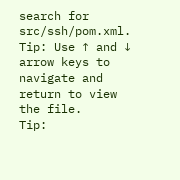search for src/ssh/pom.xml.
Tip: Use ↑ and ↓ arrow keys to navigate and return to view the file.
Tip: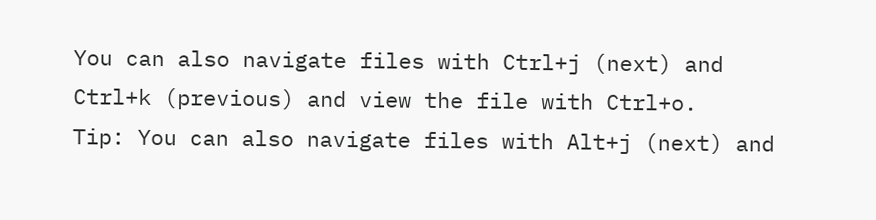You can also navigate files with Ctrl+j (next) and Ctrl+k (previous) and view the file with Ctrl+o.
Tip: You can also navigate files with Alt+j (next) and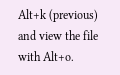Alt+k (previous) and view the file with Alt+o.